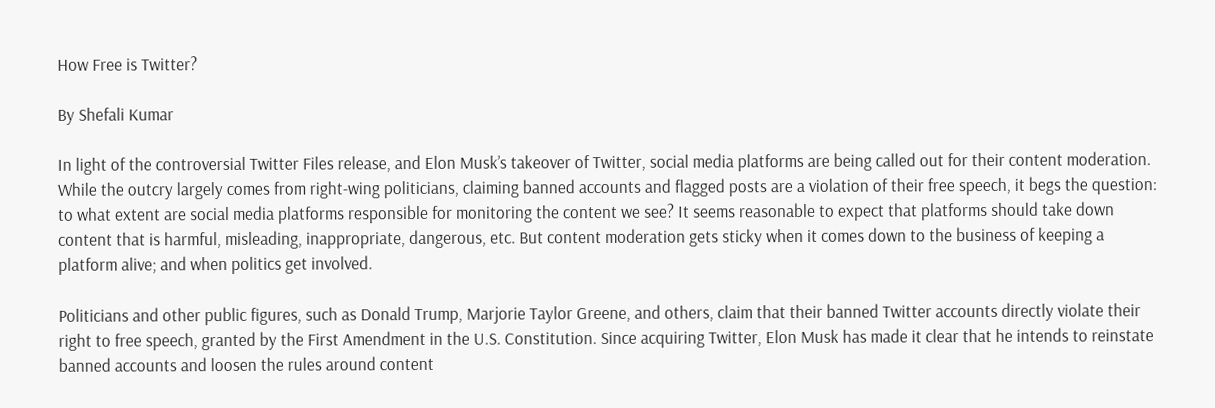How Free is Twitter?

By Shefali Kumar

In light of the controversial Twitter Files release, and Elon Musk’s takeover of Twitter, social media platforms are being called out for their content moderation. While the outcry largely comes from right-wing politicians, claiming banned accounts and flagged posts are a violation of their free speech, it begs the question: to what extent are social media platforms responsible for monitoring the content we see? It seems reasonable to expect that platforms should take down content that is harmful, misleading, inappropriate, dangerous, etc. But content moderation gets sticky when it comes down to the business of keeping a platform alive; and when politics get involved.

Politicians and other public figures, such as Donald Trump, Marjorie Taylor Greene, and others, claim that their banned Twitter accounts directly violate their right to free speech, granted by the First Amendment in the U.S. Constitution. Since acquiring Twitter, Elon Musk has made it clear that he intends to reinstate banned accounts and loosen the rules around content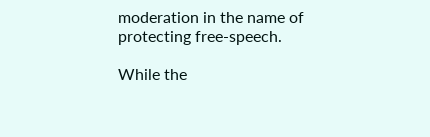moderation in the name of protecting free-speech.

While the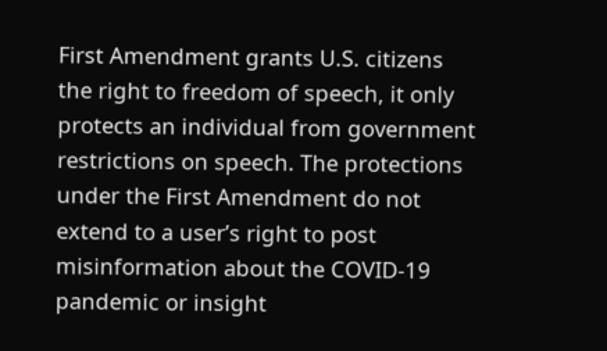First Amendment grants U.S. citizens the right to freedom of speech, it only protects an individual from government restrictions on speech. The protections under the First Amendment do not extend to a user’s right to post misinformation about the COVID-19 pandemic or insight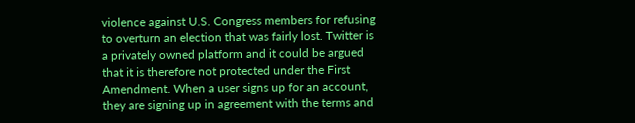violence against U.S. Congress members for refusing to overturn an election that was fairly lost. Twitter is a privately owned platform and it could be argued that it is therefore not protected under the First Amendment. When a user signs up for an account, they are signing up in agreement with the terms and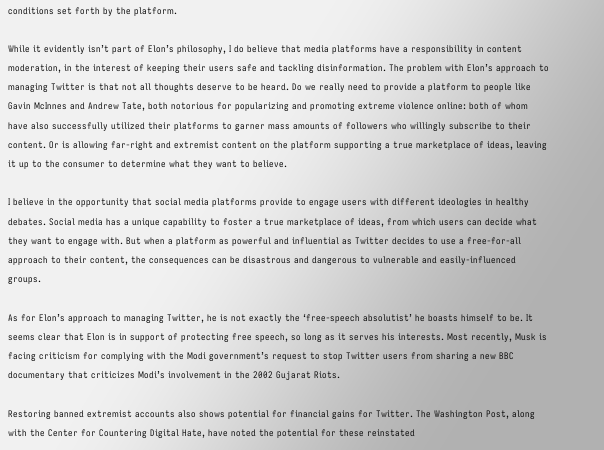conditions set forth by the platform.

While it evidently isn’t part of Elon’s philosophy, I do believe that media platforms have a responsibility in content moderation, in the interest of keeping their users safe and tackling disinformation. The problem with Elon’s approach to managing Twitter is that not all thoughts deserve to be heard. Do we really need to provide a platform to people like Gavin McInnes and Andrew Tate, both notorious for popularizing and promoting extreme violence online: both of whom have also successfully utilized their platforms to garner mass amounts of followers who willingly subscribe to their content. Or is allowing far-right and extremist content on the platform supporting a true marketplace of ideas, leaving it up to the consumer to determine what they want to believe.

I believe in the opportunity that social media platforms provide to engage users with different ideologies in healthy debates. Social media has a unique capability to foster a true marketplace of ideas, from which users can decide what they want to engage with. But when a platform as powerful and influential as Twitter decides to use a free-for-all approach to their content, the consequences can be disastrous and dangerous to vulnerable and easily-influenced groups.

As for Elon’s approach to managing Twitter, he is not exactly the ‘free-speech absolutist’ he boasts himself to be. It seems clear that Elon is in support of protecting free speech, so long as it serves his interests. Most recently, Musk is facing criticism for complying with the Modi government’s request to stop Twitter users from sharing a new BBC documentary that criticizes Modi’s involvement in the 2002 Gujarat Riots.

Restoring banned extremist accounts also shows potential for financial gains for Twitter. The Washington Post, along with the Center for Countering Digital Hate, have noted the potential for these reinstated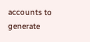accounts to generate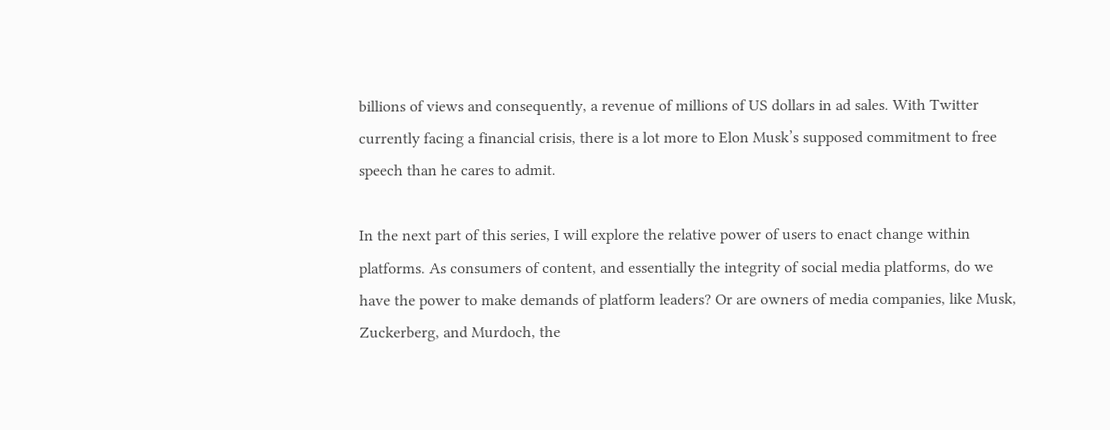billions of views and consequently, a revenue of millions of US dollars in ad sales. With Twitter currently facing a financial crisis, there is a lot more to Elon Musk’s supposed commitment to free speech than he cares to admit.

In the next part of this series, I will explore the relative power of users to enact change within platforms. As consumers of content, and essentially the integrity of social media platforms, do we have the power to make demands of platform leaders? Or are owners of media companies, like Musk, Zuckerberg, and Murdoch, the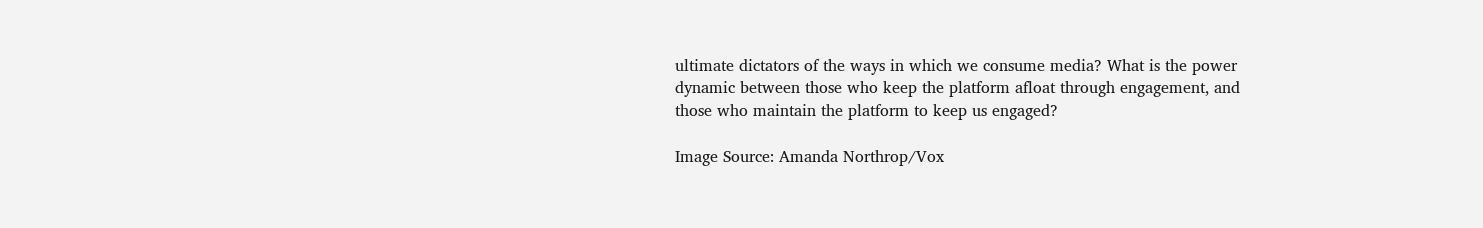ultimate dictators of the ways in which we consume media? What is the power dynamic between those who keep the platform afloat through engagement, and those who maintain the platform to keep us engaged?

Image Source: Amanda Northrop/Vox